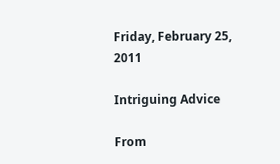Friday, February 25, 2011

Intriguing Advice

From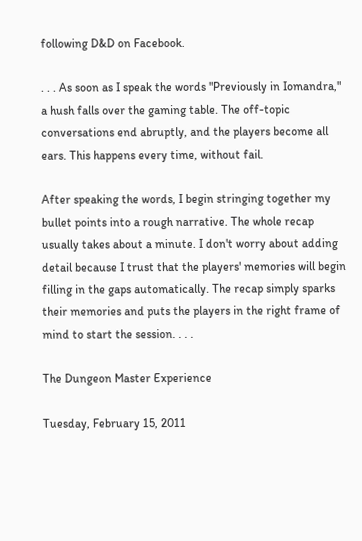following D&D on Facebook.

. . . As soon as I speak the words "Previously in Iomandra," a hush falls over the gaming table. The off-topic conversations end abruptly, and the players become all ears. This happens every time, without fail.

After speaking the words, I begin stringing together my bullet points into a rough narrative. The whole recap usually takes about a minute. I don't worry about adding detail because I trust that the players' memories will begin filling in the gaps automatically. The recap simply sparks their memories and puts the players in the right frame of mind to start the session. . . .

The Dungeon Master Experience

Tuesday, February 15, 2011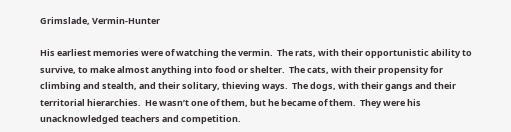Grimslade, Vermin-Hunter

His earliest memories were of watching the vermin.  The rats, with their opportunistic ability to survive, to make almost anything into food or shelter.  The cats, with their propensity for climbing and stealth, and their solitary, thieving ways.  The dogs, with their gangs and their territorial hierarchies.  He wasn’t one of them, but he became of them.  They were his unacknowledged teachers and competition.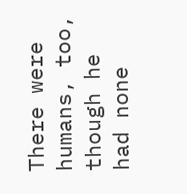There were humans, too, though he had none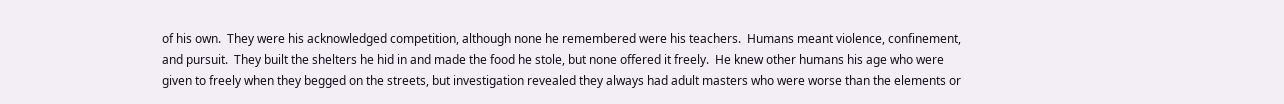of his own.  They were his acknowledged competition, although none he remembered were his teachers.  Humans meant violence, confinement, and pursuit.  They built the shelters he hid in and made the food he stole, but none offered it freely.  He knew other humans his age who were given to freely when they begged on the streets, but investigation revealed they always had adult masters who were worse than the elements or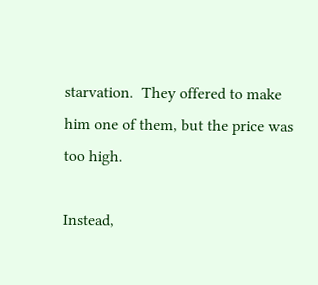starvation.  They offered to make him one of them, but the price was too high.

Instead,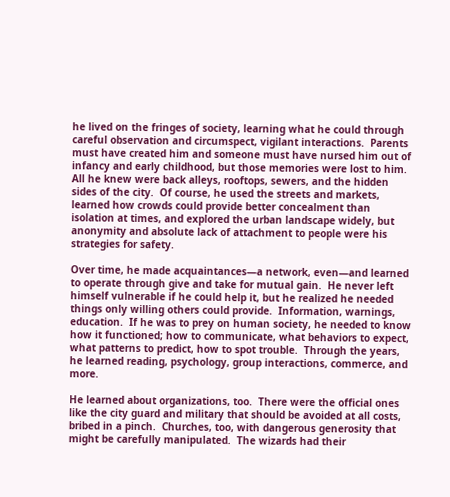he lived on the fringes of society, learning what he could through careful observation and circumspect, vigilant interactions.  Parents must have created him and someone must have nursed him out of infancy and early childhood, but those memories were lost to him.  All he knew were back alleys, rooftops, sewers, and the hidden sides of the city.  Of course, he used the streets and markets, learned how crowds could provide better concealment than isolation at times, and explored the urban landscape widely, but anonymity and absolute lack of attachment to people were his strategies for safety.

Over time, he made acquaintances—a network, even—and learned to operate through give and take for mutual gain.  He never left himself vulnerable if he could help it, but he realized he needed things only willing others could provide.  Information, warnings, education.  If he was to prey on human society, he needed to know how it functioned; how to communicate, what behaviors to expect, what patterns to predict, how to spot trouble.  Through the years, he learned reading, psychology, group interactions, commerce, and more.

He learned about organizations, too.  There were the official ones like the city guard and military that should be avoided at all costs, bribed in a pinch.  Churches, too, with dangerous generosity that might be carefully manipulated.  The wizards had their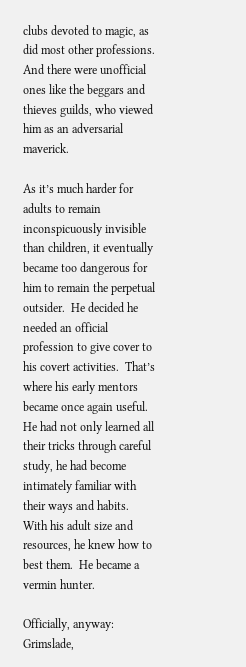clubs devoted to magic, as did most other professions.  And there were unofficial ones like the beggars and thieves guilds, who viewed him as an adversarial maverick.

As it’s much harder for adults to remain inconspicuously invisible than children, it eventually became too dangerous for him to remain the perpetual outsider.  He decided he needed an official profession to give cover to his covert activities.  That’s where his early mentors became once again useful.  He had not only learned all their tricks through careful study, he had become intimately familiar with their ways and habits.  With his adult size and resources, he knew how to best them.  He became a vermin hunter.

Officially, anyway: Grimslade,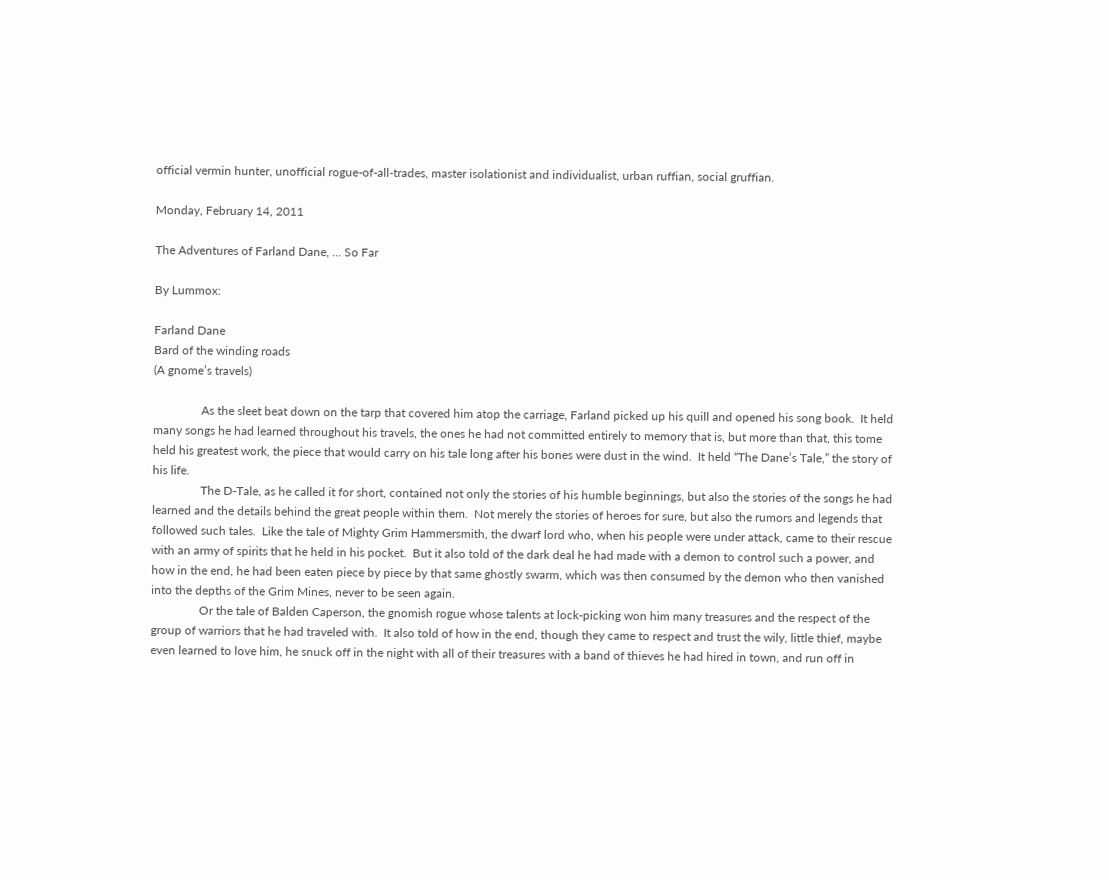official vermin hunter, unofficial rogue-of-all-trades, master isolationist and individualist, urban ruffian, social gruffian.

Monday, February 14, 2011

The Adventures of Farland Dane, ... So Far

By Lummox:

Farland Dane
Bard of the winding roads
(A gnome’s travels)

                As the sleet beat down on the tarp that covered him atop the carriage, Farland picked up his quill and opened his song book.  It held many songs he had learned throughout his travels, the ones he had not committed entirely to memory that is, but more than that, this tome held his greatest work, the piece that would carry on his tale long after his bones were dust in the wind.  It held “The Dane’s Tale,” the story of his life.
                The D-Tale, as he called it for short, contained not only the stories of his humble beginnings, but also the stories of the songs he had learned and the details behind the great people within them.  Not merely the stories of heroes for sure, but also the rumors and legends that followed such tales.  Like the tale of Mighty Grim Hammersmith, the dwarf lord who, when his people were under attack, came to their rescue with an army of spirits that he held in his pocket.  But it also told of the dark deal he had made with a demon to control such a power, and how in the end, he had been eaten piece by piece by that same ghostly swarm, which was then consumed by the demon who then vanished into the depths of the Grim Mines, never to be seen again.
                Or the tale of Balden Caperson, the gnomish rogue whose talents at lock-picking won him many treasures and the respect of the group of warriors that he had traveled with.  It also told of how in the end, though they came to respect and trust the wily, little thief, maybe even learned to love him, he snuck off in the night with all of their treasures with a band of thieves he had hired in town, and run off in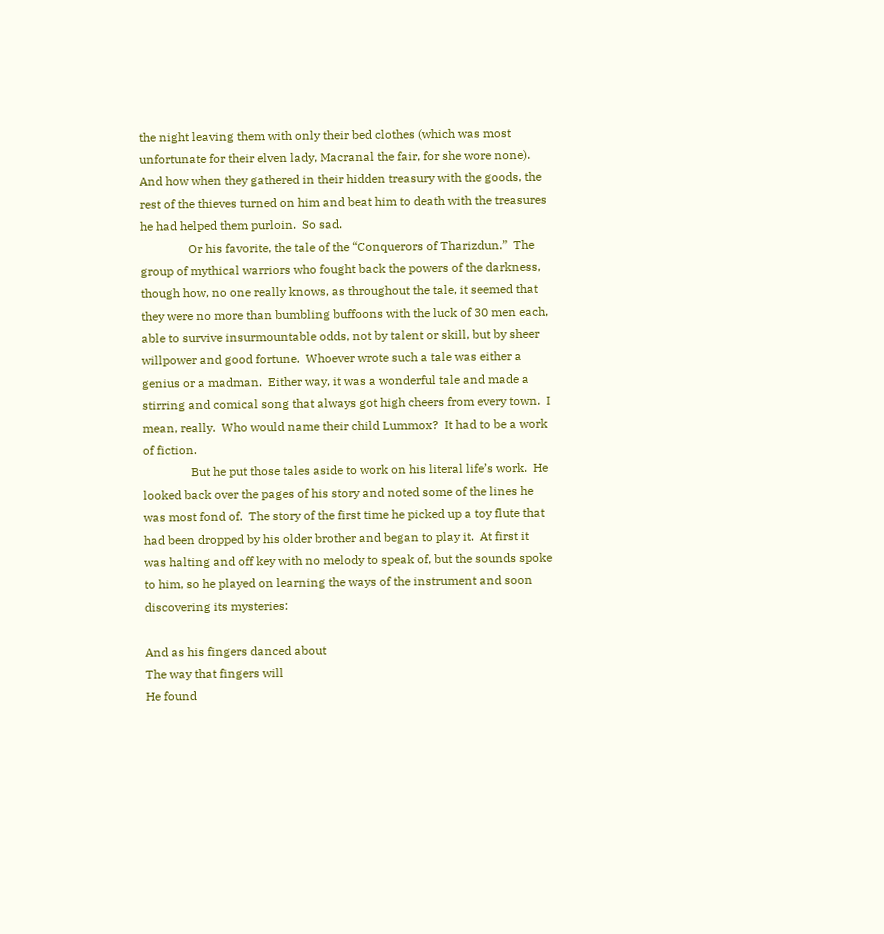the night leaving them with only their bed clothes (which was most unfortunate for their elven lady, Macranal the fair, for she wore none).  And how when they gathered in their hidden treasury with the goods, the rest of the thieves turned on him and beat him to death with the treasures he had helped them purloin.  So sad.
                Or his favorite, the tale of the “Conquerors of Tharizdun.”  The group of mythical warriors who fought back the powers of the darkness, though how, no one really knows, as throughout the tale, it seemed that they were no more than bumbling buffoons with the luck of 30 men each, able to survive insurmountable odds, not by talent or skill, but by sheer willpower and good fortune.  Whoever wrote such a tale was either a genius or a madman.  Either way, it was a wonderful tale and made a stirring and comical song that always got high cheers from every town.  I mean, really.  Who would name their child Lummox?  It had to be a work of fiction.
                But he put those tales aside to work on his literal life’s work.  He looked back over the pages of his story and noted some of the lines he was most fond of.  The story of the first time he picked up a toy flute that had been dropped by his older brother and began to play it.  At first it was halting and off key with no melody to speak of, but the sounds spoke to him, so he played on learning the ways of the instrument and soon discovering its mysteries:

And as his fingers danced about
The way that fingers will
He found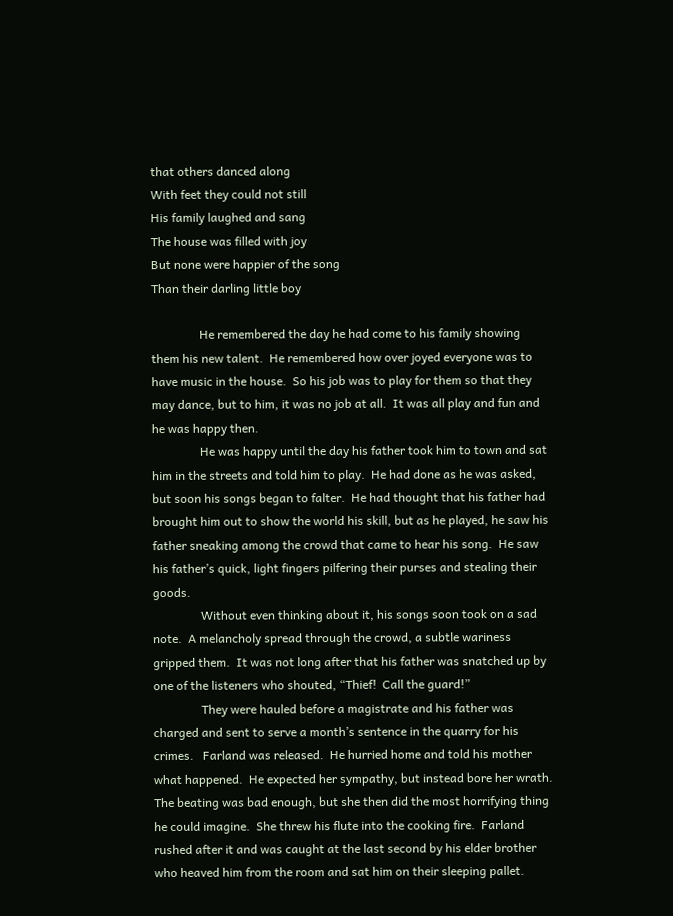that others danced along
With feet they could not still
His family laughed and sang
The house was filled with joy
But none were happier of the song
Than their darling little boy

                He remembered the day he had come to his family showing them his new talent.  He remembered how over joyed everyone was to have music in the house.  So his job was to play for them so that they may dance, but to him, it was no job at all.  It was all play and fun and he was happy then.
                He was happy until the day his father took him to town and sat him in the streets and told him to play.  He had done as he was asked, but soon his songs began to falter.  He had thought that his father had brought him out to show the world his skill, but as he played, he saw his father sneaking among the crowd that came to hear his song.  He saw his father’s quick, light fingers pilfering their purses and stealing their goods.
                Without even thinking about it, his songs soon took on a sad note.  A melancholy spread through the crowd, a subtle wariness gripped them.  It was not long after that his father was snatched up by one of the listeners who shouted, “Thief!  Call the guard!”
                They were hauled before a magistrate and his father was charged and sent to serve a month’s sentence in the quarry for his crimes.   Farland was released.  He hurried home and told his mother what happened.  He expected her sympathy, but instead bore her wrath.  The beating was bad enough, but she then did the most horrifying thing he could imagine.  She threw his flute into the cooking fire.  Farland rushed after it and was caught at the last second by his elder brother who heaved him from the room and sat him on their sleeping pallet.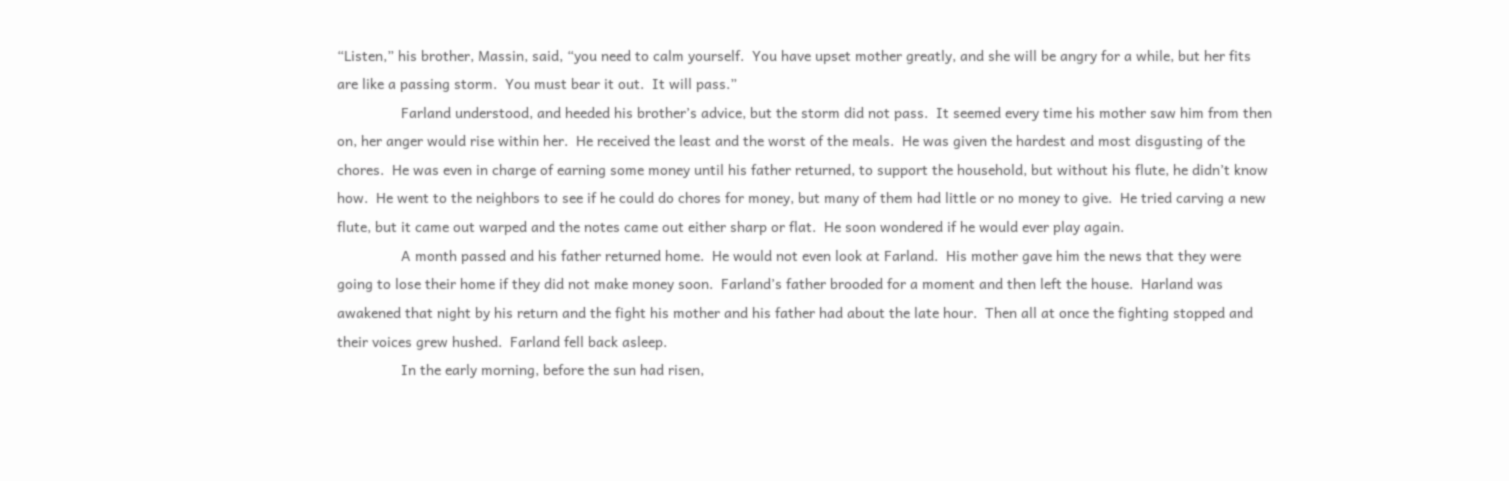“Listen,” his brother, Massin, said, “you need to calm yourself.  You have upset mother greatly, and she will be angry for a while, but her fits are like a passing storm.  You must bear it out.  It will pass.”
                Farland understood, and heeded his brother’s advice, but the storm did not pass.  It seemed every time his mother saw him from then on, her anger would rise within her.  He received the least and the worst of the meals.  He was given the hardest and most disgusting of the chores.  He was even in charge of earning some money until his father returned, to support the household, but without his flute, he didn’t know how.  He went to the neighbors to see if he could do chores for money, but many of them had little or no money to give.  He tried carving a new flute, but it came out warped and the notes came out either sharp or flat.  He soon wondered if he would ever play again.
                A month passed and his father returned home.  He would not even look at Farland.  His mother gave him the news that they were going to lose their home if they did not make money soon.  Farland’s father brooded for a moment and then left the house.  Harland was awakened that night by his return and the fight his mother and his father had about the late hour.  Then all at once the fighting stopped and their voices grew hushed.  Farland fell back asleep.
                In the early morning, before the sun had risen,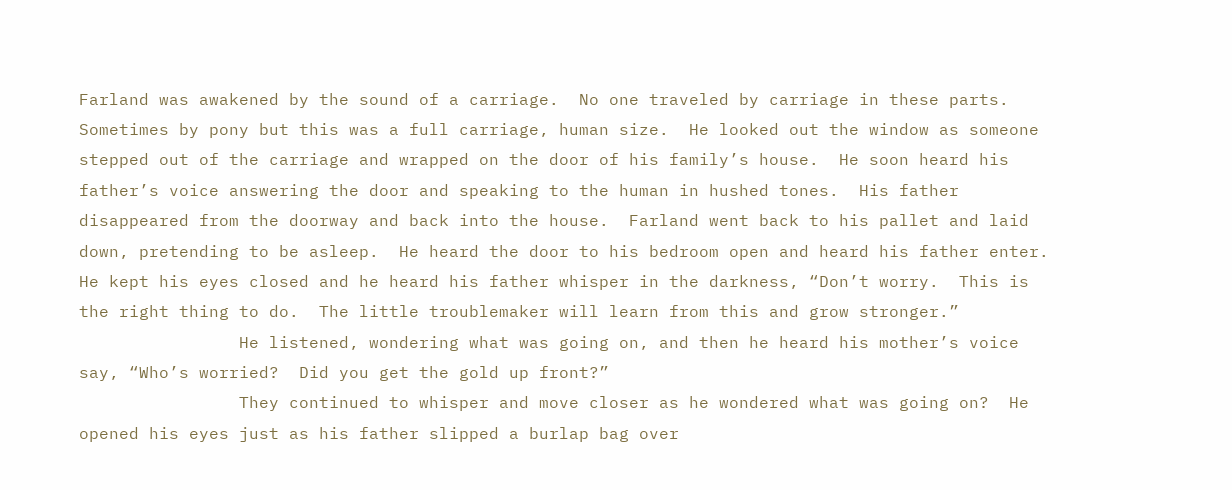Farland was awakened by the sound of a carriage.  No one traveled by carriage in these parts.  Sometimes by pony but this was a full carriage, human size.  He looked out the window as someone stepped out of the carriage and wrapped on the door of his family’s house.  He soon heard his father’s voice answering the door and speaking to the human in hushed tones.  His father disappeared from the doorway and back into the house.  Farland went back to his pallet and laid down, pretending to be asleep.  He heard the door to his bedroom open and heard his father enter.  He kept his eyes closed and he heard his father whisper in the darkness, “Don’t worry.  This is the right thing to do.  The little troublemaker will learn from this and grow stronger.”
                He listened, wondering what was going on, and then he heard his mother’s voice say, “Who’s worried?  Did you get the gold up front?”
                They continued to whisper and move closer as he wondered what was going on?  He opened his eyes just as his father slipped a burlap bag over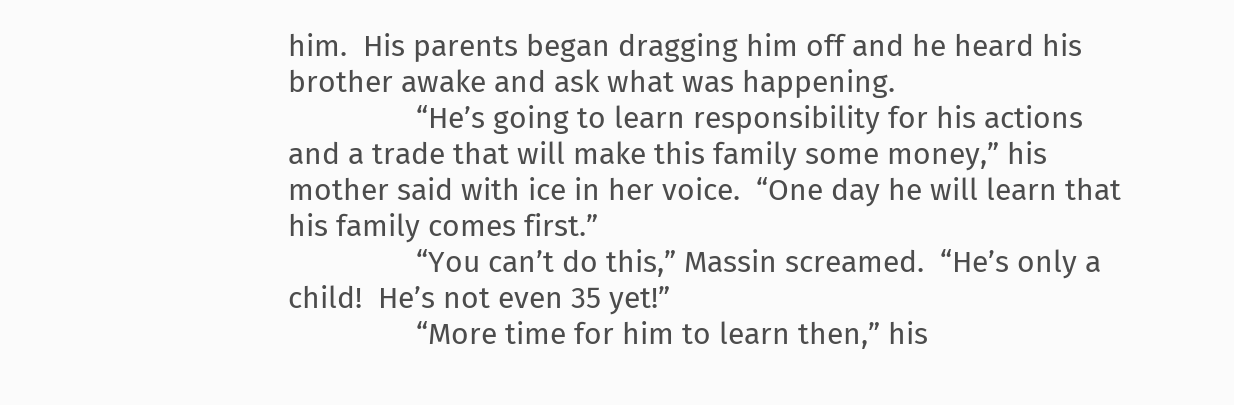him.  His parents began dragging him off and he heard his brother awake and ask what was happening.
                “He’s going to learn responsibility for his actions and a trade that will make this family some money,” his mother said with ice in her voice.  “One day he will learn that his family comes first.”
                “You can’t do this,” Massin screamed.  “He’s only a child!  He’s not even 35 yet!”
                “More time for him to learn then,” his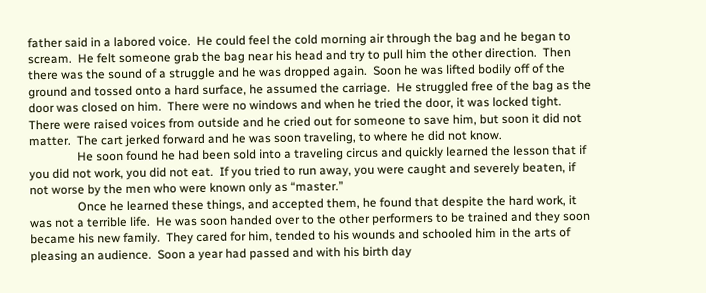father said in a labored voice.  He could feel the cold morning air through the bag and he began to scream.  He felt someone grab the bag near his head and try to pull him the other direction.  Then there was the sound of a struggle and he was dropped again.  Soon he was lifted bodily off of the ground and tossed onto a hard surface, he assumed the carriage.  He struggled free of the bag as the door was closed on him.  There were no windows and when he tried the door, it was locked tight.  There were raised voices from outside and he cried out for someone to save him, but soon it did not matter.  The cart jerked forward and he was soon traveling, to where he did not know.
                He soon found he had been sold into a traveling circus and quickly learned the lesson that if you did not work, you did not eat.  If you tried to run away, you were caught and severely beaten, if not worse by the men who were known only as “master.”
                Once he learned these things, and accepted them, he found that despite the hard work, it was not a terrible life.  He was soon handed over to the other performers to be trained and they soon became his new family.  They cared for him, tended to his wounds and schooled him in the arts of pleasing an audience.  Soon a year had passed and with his birth day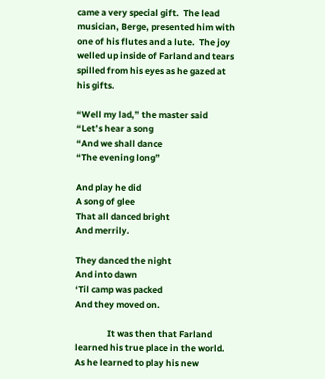came a very special gift.  The lead musician, Berge, presented him with one of his flutes and a lute.  The joy welled up inside of Farland and tears spilled from his eyes as he gazed at his gifts.

“Well my lad,” the master said
“Let’s hear a song
“And we shall dance
“The evening long”

And play he did
A song of glee
That all danced bright
And merrily.

They danced the night
And into dawn
‘Til camp was packed
And they moved on.

                It was then that Farland learned his true place in the world.  As he learned to play his new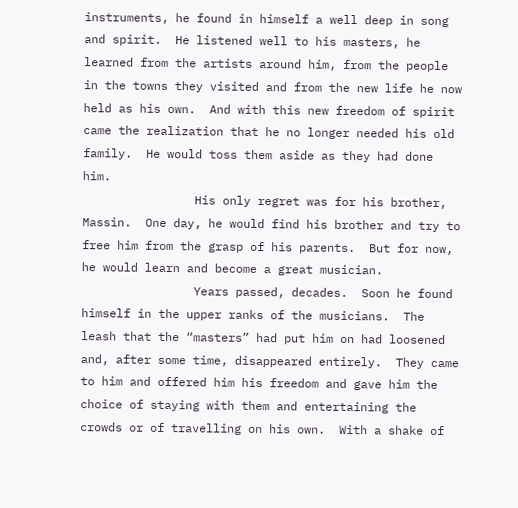instruments, he found in himself a well deep in song and spirit.  He listened well to his masters, he learned from the artists around him, from the people in the towns they visited and from the new life he now held as his own.  And with this new freedom of spirit came the realization that he no longer needed his old family.  He would toss them aside as they had done him.
                His only regret was for his brother, Massin.  One day, he would find his brother and try to free him from the grasp of his parents.  But for now, he would learn and become a great musician.
                Years passed, decades.  Soon he found himself in the upper ranks of the musicians.  The leash that the “masters” had put him on had loosened and, after some time, disappeared entirely.  They came to him and offered him his freedom and gave him the choice of staying with them and entertaining the crowds or of travelling on his own.  With a shake of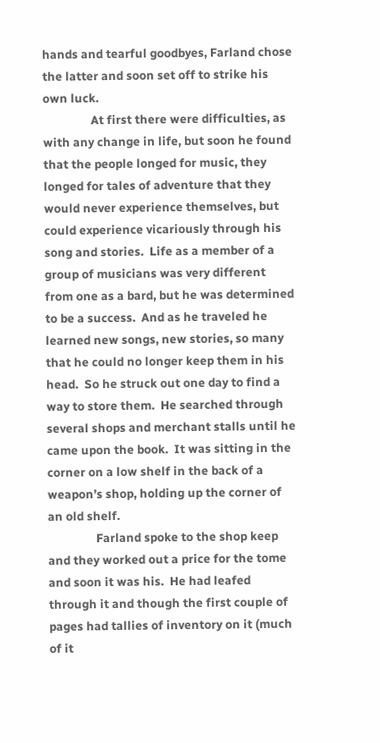hands and tearful goodbyes, Farland chose the latter and soon set off to strike his own luck.
                At first there were difficulties, as with any change in life, but soon he found that the people longed for music, they longed for tales of adventure that they would never experience themselves, but could experience vicariously through his song and stories.  Life as a member of a group of musicians was very different from one as a bard, but he was determined to be a success.  And as he traveled he learned new songs, new stories, so many that he could no longer keep them in his head.  So he struck out one day to find a way to store them.  He searched through several shops and merchant stalls until he came upon the book.  It was sitting in the corner on a low shelf in the back of a weapon’s shop, holding up the corner of an old shelf.
                Farland spoke to the shop keep and they worked out a price for the tome and soon it was his.  He had leafed through it and though the first couple of pages had tallies of inventory on it (much of it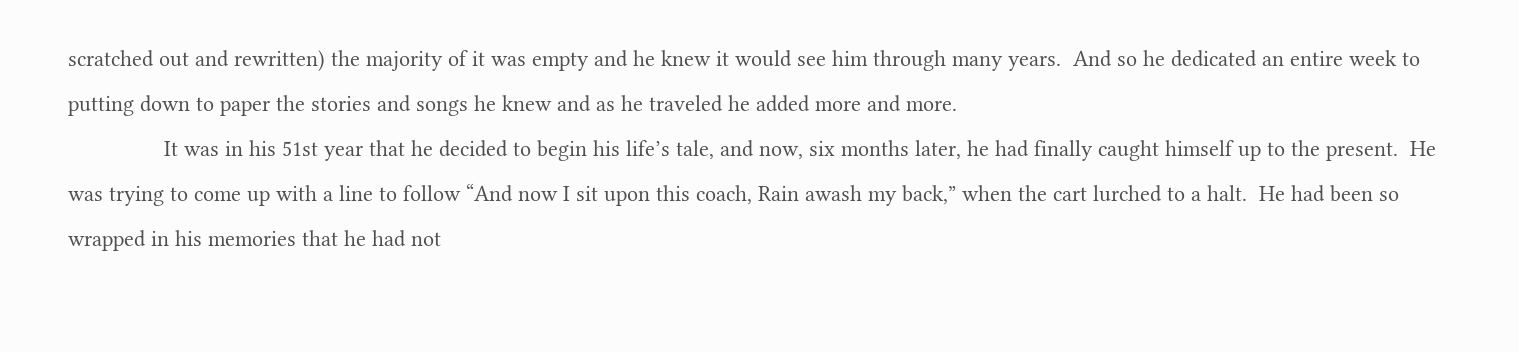scratched out and rewritten) the majority of it was empty and he knew it would see him through many years.  And so he dedicated an entire week to putting down to paper the stories and songs he knew and as he traveled he added more and more.
                It was in his 51st year that he decided to begin his life’s tale, and now, six months later, he had finally caught himself up to the present.  He was trying to come up with a line to follow “And now I sit upon this coach, Rain awash my back,” when the cart lurched to a halt.  He had been so wrapped in his memories that he had not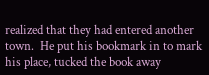realized that they had entered another town.  He put his bookmark in to mark his place, tucked the book away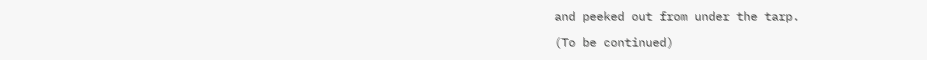and peeked out from under the tarp.

(To be continued)